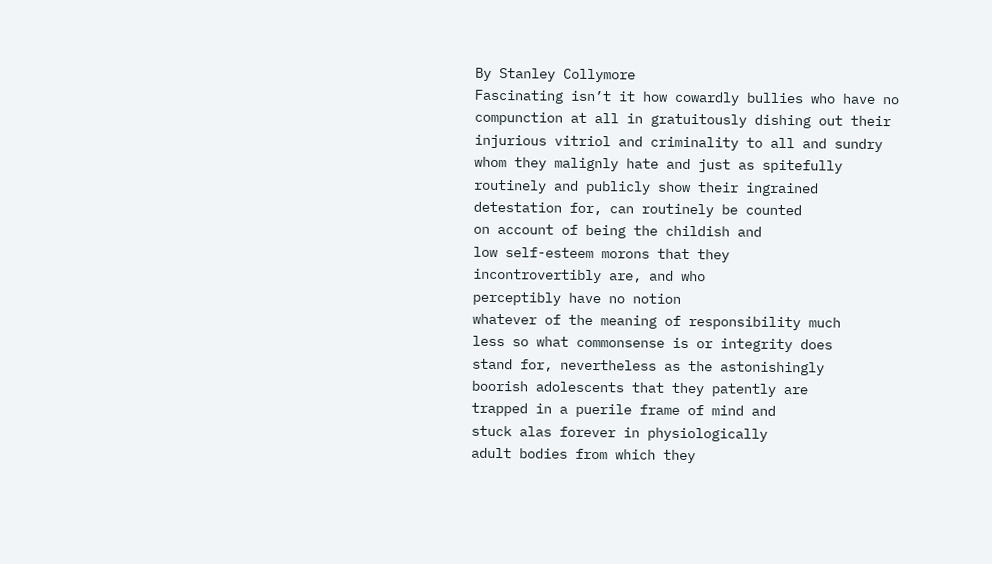By Stanley Collymore
Fascinating isn’t it how cowardly bullies who have no
compunction at all in gratuitously dishing out their
injurious vitriol and criminality to all and sundry
whom they malignly hate and just as spitefully
routinely and publicly show their ingrained
detestation for, can routinely be counted
on account of being the childish and
low self-esteem morons that they
incontrovertibly are, and who
perceptibly have no notion
whatever of the meaning of responsibility much
less so what commonsense is or integrity does
stand for, nevertheless as the astonishingly
boorish adolescents that they patently are
trapped in a puerile frame of mind and
stuck alas forever in physiologically
adult bodies from which they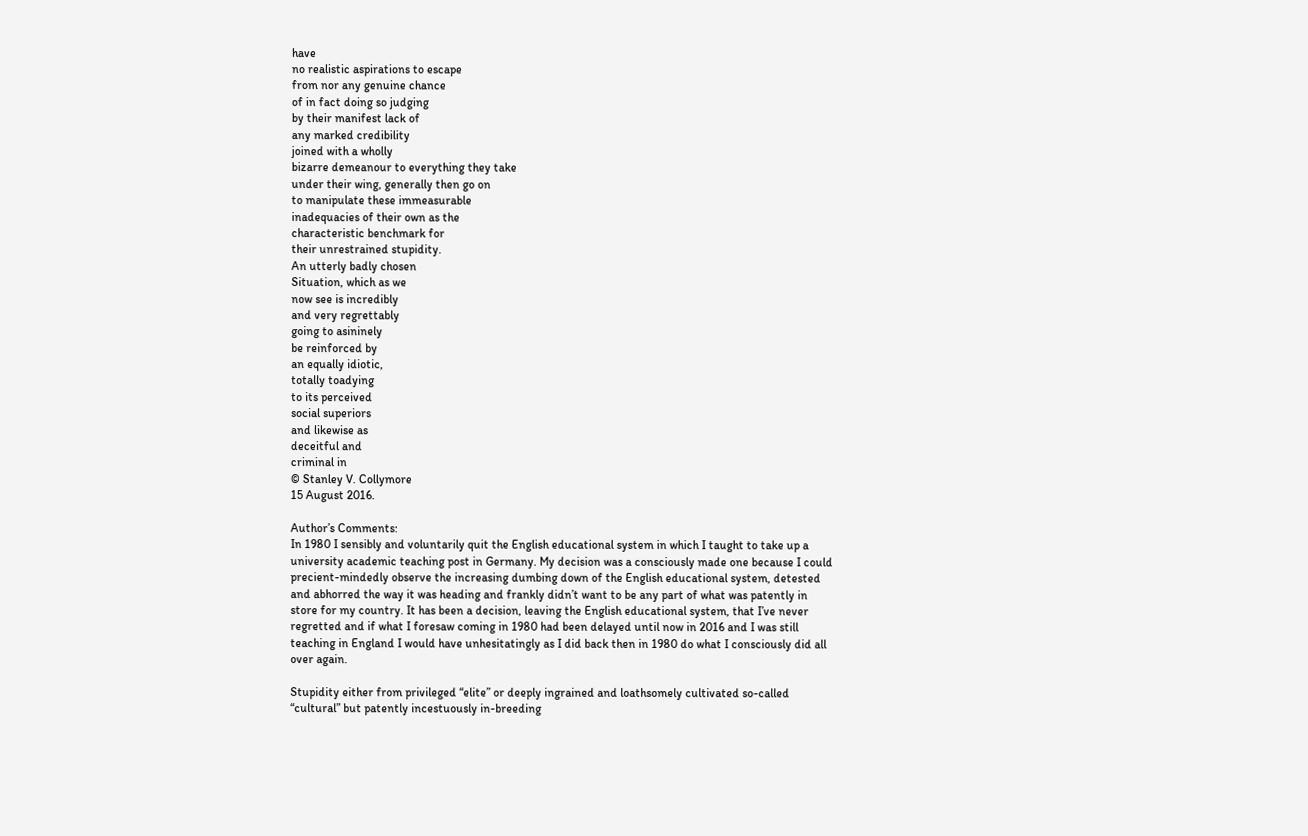have
no realistic aspirations to escape
from nor any genuine chance
of in fact doing so judging
by their manifest lack of
any marked credibility
joined with a wholly
bizarre demeanour to everything they take
under their wing, generally then go on
to manipulate these immeasurable
inadequacies of their own as the
characteristic benchmark for
their unrestrained stupidity.
An utterly badly chosen
Situation, which as we
now see is incredibly
and very regrettably
going to asininely
be reinforced by
an equally idiotic,
totally toadying
to its perceived
social superiors
and likewise as
deceitful and
criminal in
© Stanley V. Collymore
15 August 2016.

Author’s Comments:
In 1980 I sensibly and voluntarily quit the English educational system in which I taught to take up a university academic teaching post in Germany. My decision was a consciously made one because I could precient-mindedly observe the increasing dumbing down of the English educational system, detested and abhorred the way it was heading and frankly didn’t want to be any part of what was patently in store for my country. It has been a decision, leaving the English educational system, that I’ve never regretted and if what I foresaw coming in 1980 had been delayed until now in 2016 and I was still teaching in England I would have unhesitatingly as I did back then in 1980 do what I consciously did all over again.

Stupidity either from privileged “elite” or deeply ingrained and loathsomely cultivated so-called “cultural” but patently incestuously in-breeding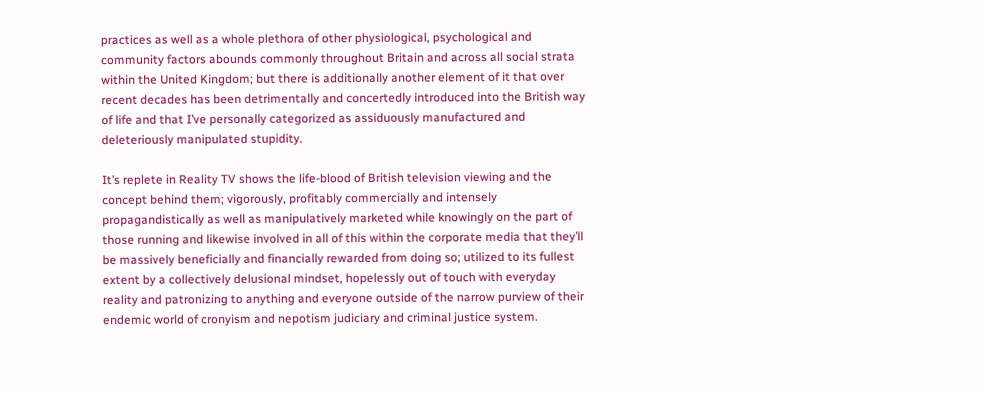practices as well as a whole plethora of other physiological, psychological and community factors abounds commonly throughout Britain and across all social strata within the United Kingdom; but there is additionally another element of it that over recent decades has been detrimentally and concertedly introduced into the British way of life and that I’ve personally categorized as assiduously manufactured and deleteriously manipulated stupidity.

It’s replete in Reality TV shows the life-blood of British television viewing and the concept behind them; vigorously, profitably commercially and intensely propagandistically as well as manipulatively marketed while knowingly on the part of those running and likewise involved in all of this within the corporate media that they’ll be massively beneficially and financially rewarded from doing so; utilized to its fullest extent by a collectively delusional mindset, hopelessly out of touch with everyday reality and patronizing to anything and everyone outside of the narrow purview of their endemic world of cronyism and nepotism judiciary and criminal justice system.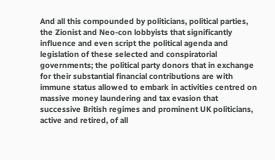And all this compounded by politicians, political parties, the Zionist and Neo-con lobbyists that significantly influence and even script the political agenda and legislation of these selected and conspiratorial governments; the political party donors that in exchange for their substantial financial contributions are with immune status allowed to embark in activities centred on massive money laundering and tax evasion that successive British regimes and prominent UK politicians, active and retired, of all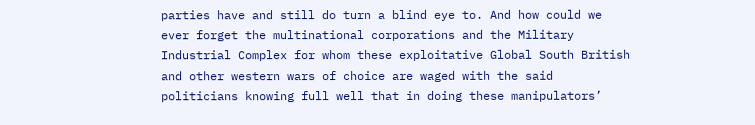parties have and still do turn a blind eye to. And how could we ever forget the multinational corporations and the Military Industrial Complex for whom these exploitative Global South British and other western wars of choice are waged with the said politicians knowing full well that in doing these manipulators’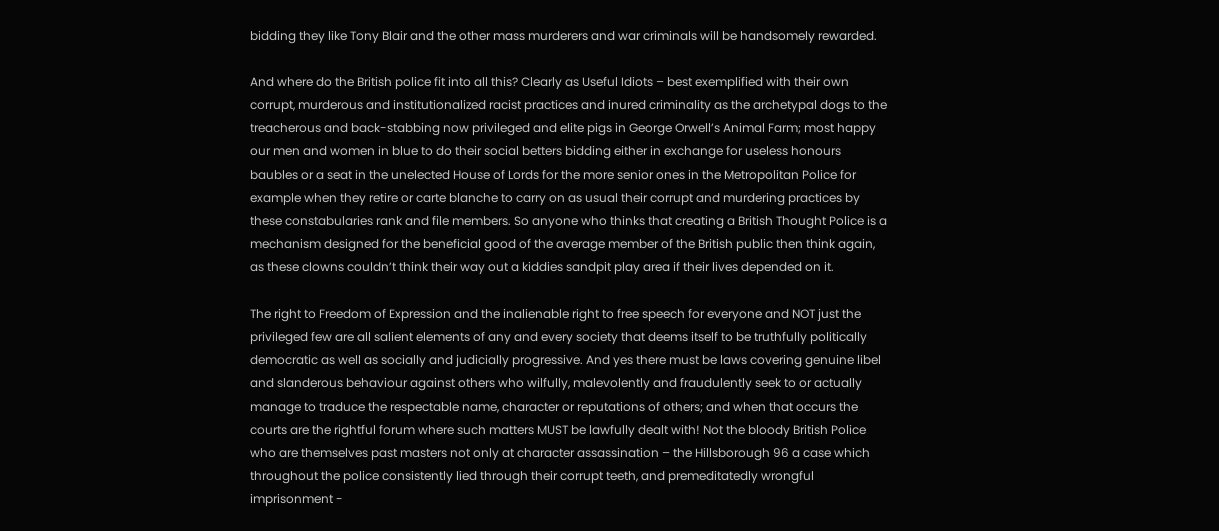bidding they like Tony Blair and the other mass murderers and war criminals will be handsomely rewarded.

And where do the British police fit into all this? Clearly as Useful Idiots – best exemplified with their own corrupt, murderous and institutionalized racist practices and inured criminality as the archetypal dogs to the treacherous and back-stabbing now privileged and elite pigs in George Orwell’s Animal Farm; most happy our men and women in blue to do their social betters bidding either in exchange for useless honours baubles or a seat in the unelected House of Lords for the more senior ones in the Metropolitan Police for example when they retire or carte blanche to carry on as usual their corrupt and murdering practices by these constabularies rank and file members. So anyone who thinks that creating a British Thought Police is a mechanism designed for the beneficial good of the average member of the British public then think again, as these clowns couldn’t think their way out a kiddies sandpit play area if their lives depended on it.

The right to Freedom of Expression and the inalienable right to free speech for everyone and NOT just the privileged few are all salient elements of any and every society that deems itself to be truthfully politically democratic as well as socially and judicially progressive. And yes there must be laws covering genuine libel and slanderous behaviour against others who wilfully, malevolently and fraudulently seek to or actually manage to traduce the respectable name, character or reputations of others; and when that occurs the courts are the rightful forum where such matters MUST be lawfully dealt with! Not the bloody British Police who are themselves past masters not only at character assassination – the Hillsborough 96 a case which throughout the police consistently lied through their corrupt teeth, and premeditatedly wrongful imprisonment -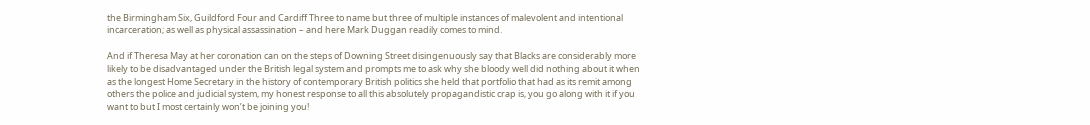the Birmingham Six, Guildford Four and Cardiff Three to name but three of multiple instances of malevolent and intentional incarceration; as well as physical assassination – and here Mark Duggan readily comes to mind.

And if Theresa May at her coronation can on the steps of Downing Street disingenuously say that Blacks are considerably more likely to be disadvantaged under the British legal system and prompts me to ask why she bloody well did nothing about it when as the longest Home Secretary in the history of contemporary British politics she held that portfolio that had as its remit among others the police and judicial system, my honest response to all this absolutely propagandistic crap is, you go along with it if you want to but I most certainly won’t be joining you!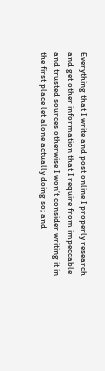Everything that I write and post online I properly research and get other information that I require from impeccable and trusted sources otherwise I won’t consider writing it in the first place let alone actually doing so; and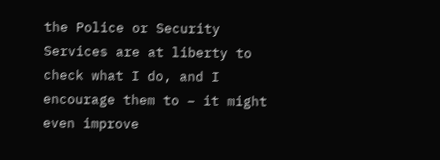the Police or Security Services are at liberty to check what I do, and I encourage them to – it might even improve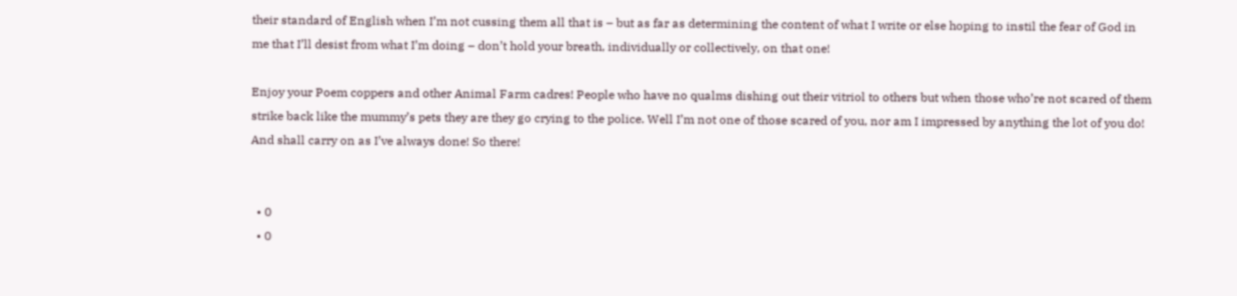their standard of English when I’m not cussing them all that is – but as far as determining the content of what I write or else hoping to instil the fear of God in me that I’ll desist from what I’m doing – don’t hold your breath, individually or collectively, on that one!

Enjoy your Poem coppers and other Animal Farm cadres! People who have no qualms dishing out their vitriol to others but when those who’re not scared of them strike back like the mummy’s pets they are they go crying to the police. Well I’m not one of those scared of you, nor am I impressed by anything the lot of you do! And shall carry on as I’ve always done! So there!


  • 0
  • 0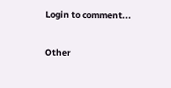Login to comment...

Other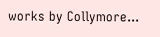works by Collymore...